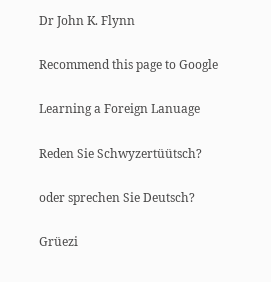Dr John K. Flynn

Recommend this page to Google

Learning a Foreign Lanuage

Reden Sie Schwyzertüütsch?

oder sprechen Sie Deutsch?

Grüezi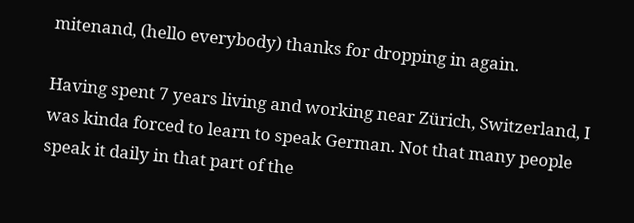mitenand, (hello everybody) thanks for dropping in again.

Having spent 7 years living and working near Zürich, Switzerland, I was kinda forced to learn to speak German. Not that many people speak it daily in that part of the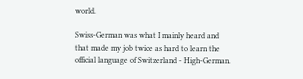world.

Swiss-German was what I mainly heard and that made my job twice as hard to learn the official language of Switzerland - High-German.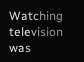Watching television was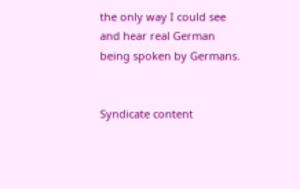the only way I could see and hear real German being spoken by Germans.


Syndicate content